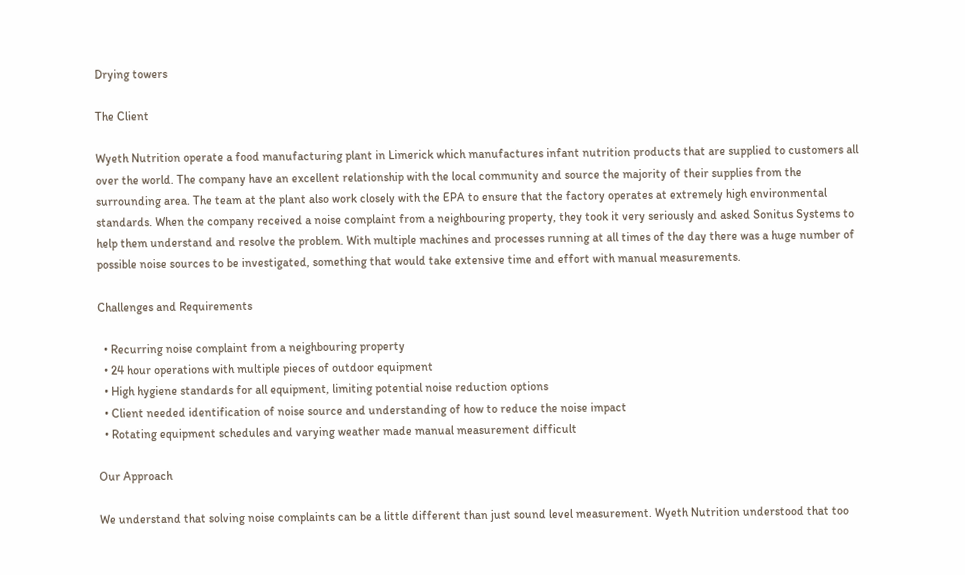Drying towers

The Client

Wyeth Nutrition operate a food manufacturing plant in Limerick which manufactures infant nutrition products that are supplied to customers all over the world. The company have an excellent relationship with the local community and source the majority of their supplies from the surrounding area. The team at the plant also work closely with the EPA to ensure that the factory operates at extremely high environmental standards. When the company received a noise complaint from a neighbouring property, they took it very seriously and asked Sonitus Systems to help them understand and resolve the problem. With multiple machines and processes running at all times of the day there was a huge number of possible noise sources to be investigated, something that would take extensive time and effort with manual measurements.

Challenges and Requirements

  • Recurring noise complaint from a neighbouring property
  • 24 hour operations with multiple pieces of outdoor equipment
  • High hygiene standards for all equipment, limiting potential noise reduction options
  • Client needed identification of noise source and understanding of how to reduce the noise impact
  • Rotating equipment schedules and varying weather made manual measurement difficult

Our Approach

We understand that solving noise complaints can be a little different than just sound level measurement. Wyeth Nutrition understood that too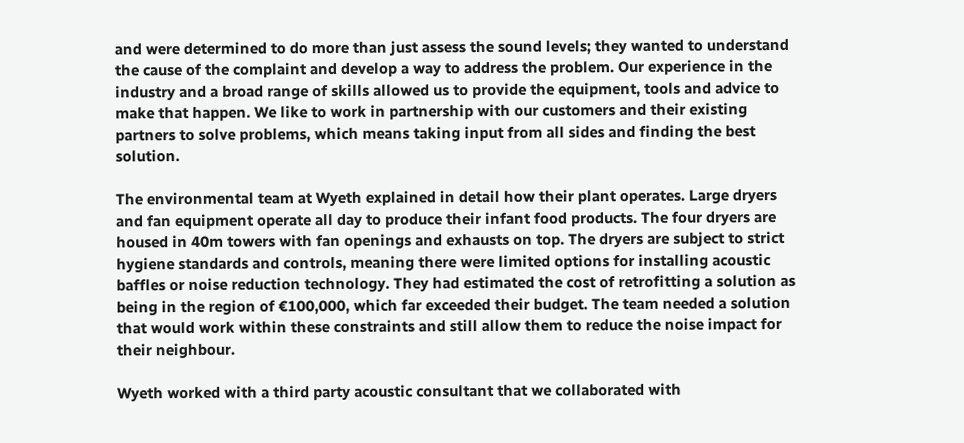and were determined to do more than just assess the sound levels; they wanted to understand the cause of the complaint and develop a way to address the problem. Our experience in the industry and a broad range of skills allowed us to provide the equipment, tools and advice to make that happen. We like to work in partnership with our customers and their existing partners to solve problems, which means taking input from all sides and finding the best solution.

The environmental team at Wyeth explained in detail how their plant operates. Large dryers and fan equipment operate all day to produce their infant food products. The four dryers are housed in 40m towers with fan openings and exhausts on top. The dryers are subject to strict hygiene standards and controls, meaning there were limited options for installing acoustic baffles or noise reduction technology. They had estimated the cost of retrofitting a solution as being in the region of €100,000, which far exceeded their budget. The team needed a solution that would work within these constraints and still allow them to reduce the noise impact for their neighbour.

Wyeth worked with a third party acoustic consultant that we collaborated with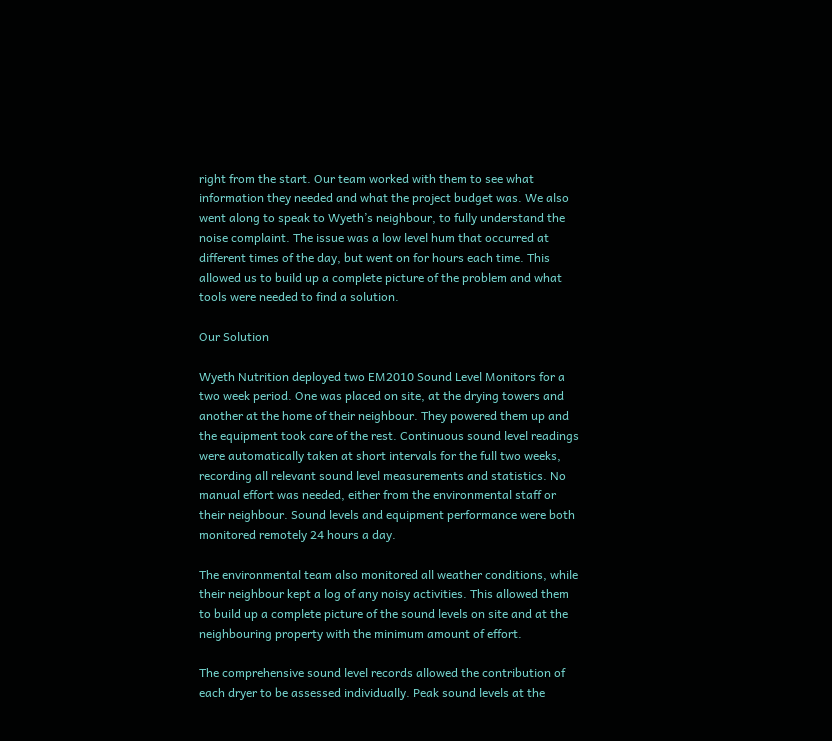right from the start. Our team worked with them to see what information they needed and what the project budget was. We also went along to speak to Wyeth’s neighbour, to fully understand the noise complaint. The issue was a low level hum that occurred at different times of the day, but went on for hours each time. This allowed us to build up a complete picture of the problem and what tools were needed to find a solution.

Our Solution

Wyeth Nutrition deployed two EM2010 Sound Level Monitors for a two week period. One was placed on site, at the drying towers and another at the home of their neighbour. They powered them up and the equipment took care of the rest. Continuous sound level readings were automatically taken at short intervals for the full two weeks, recording all relevant sound level measurements and statistics. No manual effort was needed, either from the environmental staff or their neighbour. Sound levels and equipment performance were both monitored remotely 24 hours a day.

The environmental team also monitored all weather conditions, while their neighbour kept a log of any noisy activities. This allowed them to build up a complete picture of the sound levels on site and at the neighbouring property with the minimum amount of effort.

The comprehensive sound level records allowed the contribution of each dryer to be assessed individually. Peak sound levels at the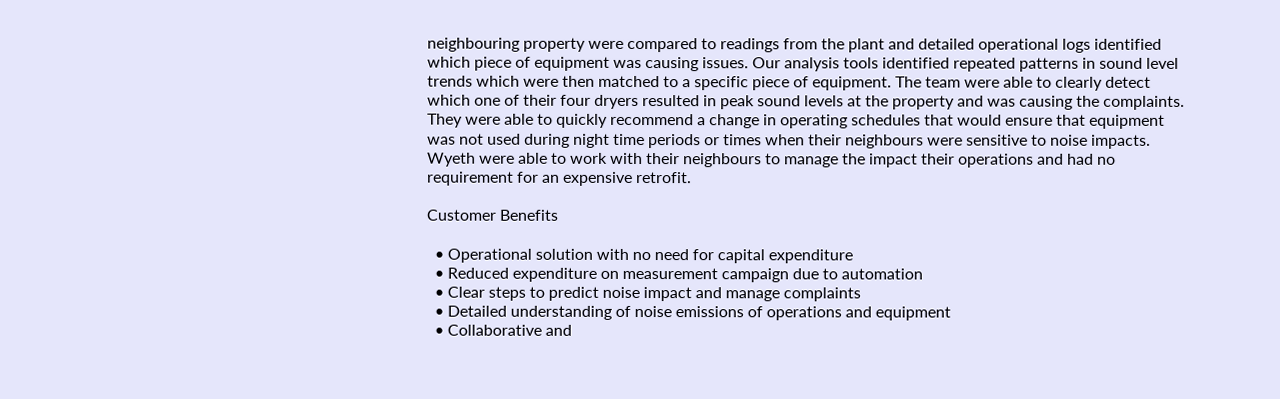neighbouring property were compared to readings from the plant and detailed operational logs identified which piece of equipment was causing issues. Our analysis tools identified repeated patterns in sound level trends which were then matched to a specific piece of equipment. The team were able to clearly detect which one of their four dryers resulted in peak sound levels at the property and was causing the complaints. They were able to quickly recommend a change in operating schedules that would ensure that equipment was not used during night time periods or times when their neighbours were sensitive to noise impacts. Wyeth were able to work with their neighbours to manage the impact their operations and had no requirement for an expensive retrofit.

Customer Benefits

  • Operational solution with no need for capital expenditure
  • Reduced expenditure on measurement campaign due to automation
  • Clear steps to predict noise impact and manage complaints
  • Detailed understanding of noise emissions of operations and equipment
  • Collaborative and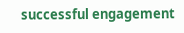successful engagement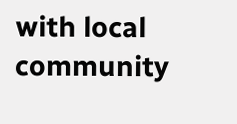with local community